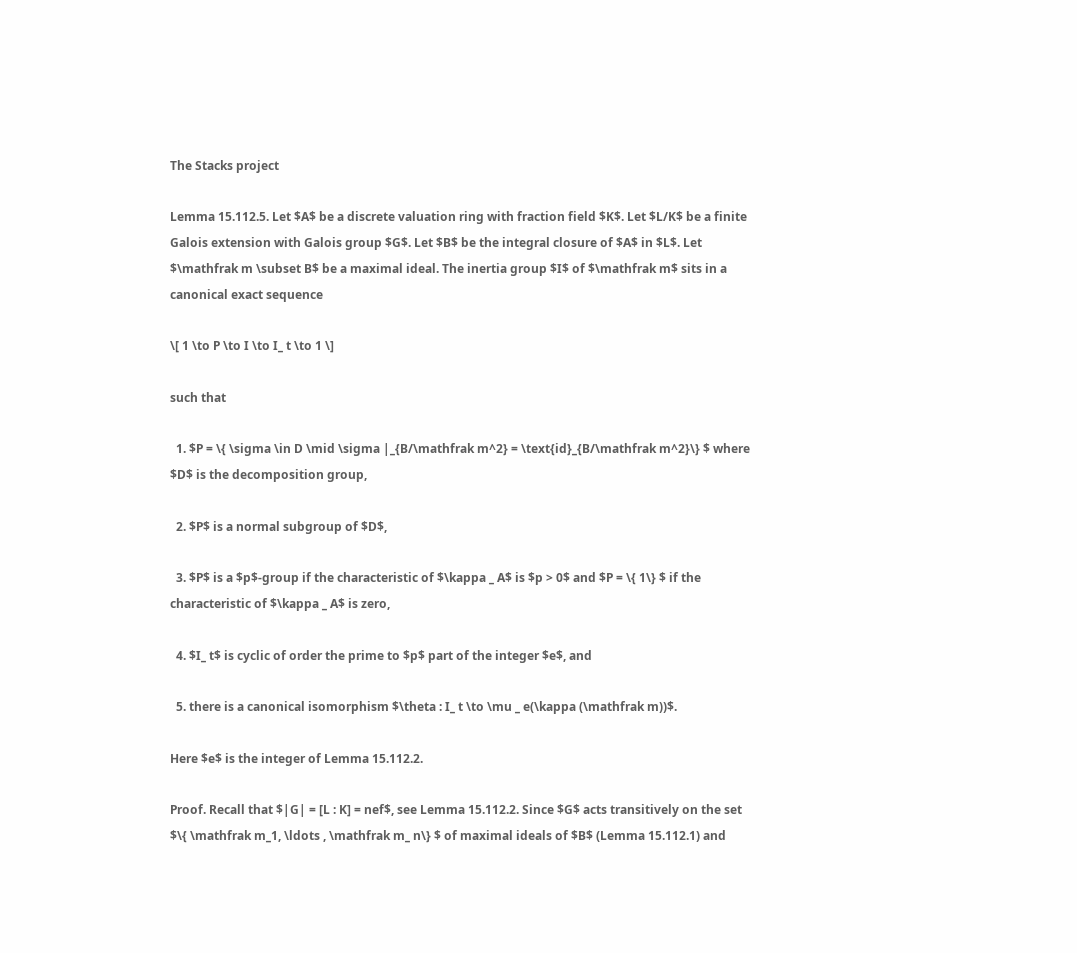The Stacks project

Lemma 15.112.5. Let $A$ be a discrete valuation ring with fraction field $K$. Let $L/K$ be a finite Galois extension with Galois group $G$. Let $B$ be the integral closure of $A$ in $L$. Let $\mathfrak m \subset B$ be a maximal ideal. The inertia group $I$ of $\mathfrak m$ sits in a canonical exact sequence

\[ 1 \to P \to I \to I_ t \to 1 \]

such that

  1. $P = \{ \sigma \in D \mid \sigma |_{B/\mathfrak m^2} = \text{id}_{B/\mathfrak m^2}\} $ where $D$ is the decomposition group,

  2. $P$ is a normal subgroup of $D$,

  3. $P$ is a $p$-group if the characteristic of $\kappa _ A$ is $p > 0$ and $P = \{ 1\} $ if the characteristic of $\kappa _ A$ is zero,

  4. $I_ t$ is cyclic of order the prime to $p$ part of the integer $e$, and

  5. there is a canonical isomorphism $\theta : I_ t \to \mu _ e(\kappa (\mathfrak m))$.

Here $e$ is the integer of Lemma 15.112.2.

Proof. Recall that $|G| = [L : K] = nef$, see Lemma 15.112.2. Since $G$ acts transitively on the set $\{ \mathfrak m_1, \ldots , \mathfrak m_ n\} $ of maximal ideals of $B$ (Lemma 15.112.1) and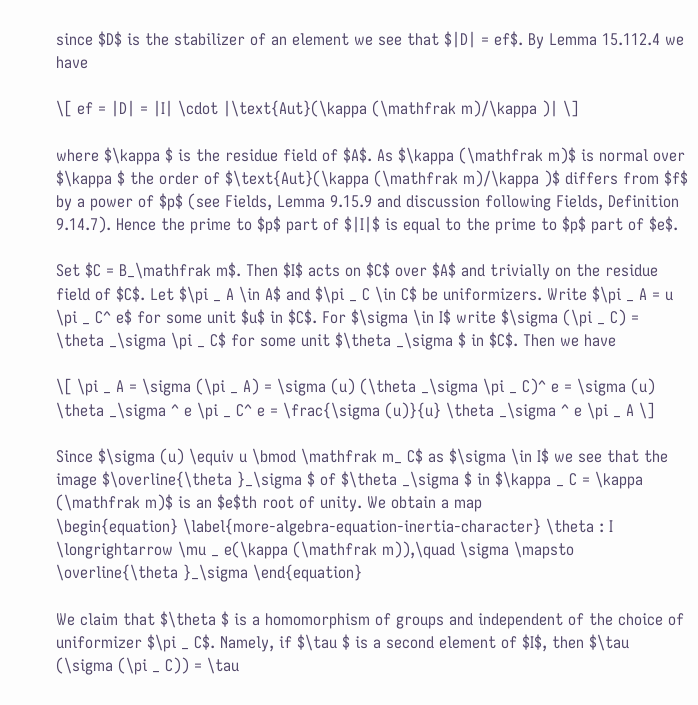since $D$ is the stabilizer of an element we see that $|D| = ef$. By Lemma 15.112.4 we have

\[ ef = |D| = |I| \cdot |\text{Aut}(\kappa (\mathfrak m)/\kappa )| \]

where $\kappa $ is the residue field of $A$. As $\kappa (\mathfrak m)$ is normal over $\kappa $ the order of $\text{Aut}(\kappa (\mathfrak m)/\kappa )$ differs from $f$ by a power of $p$ (see Fields, Lemma 9.15.9 and discussion following Fields, Definition 9.14.7). Hence the prime to $p$ part of $|I|$ is equal to the prime to $p$ part of $e$.

Set $C = B_\mathfrak m$. Then $I$ acts on $C$ over $A$ and trivially on the residue field of $C$. Let $\pi _ A \in A$ and $\pi _ C \in C$ be uniformizers. Write $\pi _ A = u \pi _ C^ e$ for some unit $u$ in $C$. For $\sigma \in I$ write $\sigma (\pi _ C) = \theta _\sigma \pi _ C$ for some unit $\theta _\sigma $ in $C$. Then we have

\[ \pi _ A = \sigma (\pi _ A) = \sigma (u) (\theta _\sigma \pi _ C)^ e = \sigma (u) \theta _\sigma ^ e \pi _ C^ e = \frac{\sigma (u)}{u} \theta _\sigma ^ e \pi _ A \]

Since $\sigma (u) \equiv u \bmod \mathfrak m_ C$ as $\sigma \in I$ we see that the image $\overline{\theta }_\sigma $ of $\theta _\sigma $ in $\kappa _ C = \kappa (\mathfrak m)$ is an $e$th root of unity. We obtain a map
\begin{equation} \label{more-algebra-equation-inertia-character} \theta : I \longrightarrow \mu _ e(\kappa (\mathfrak m)),\quad \sigma \mapsto \overline{\theta }_\sigma \end{equation}

We claim that $\theta $ is a homomorphism of groups and independent of the choice of uniformizer $\pi _ C$. Namely, if $\tau $ is a second element of $I$, then $\tau (\sigma (\pi _ C)) = \tau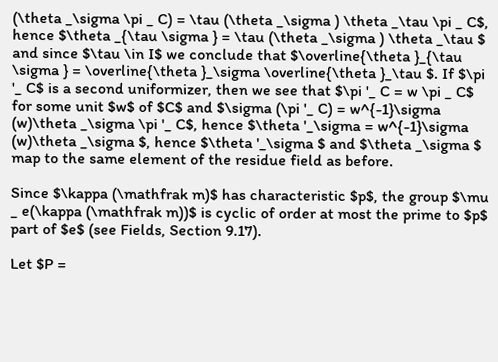(\theta _\sigma \pi _ C) = \tau (\theta _\sigma ) \theta _\tau \pi _ C$, hence $\theta _{\tau \sigma } = \tau (\theta _\sigma ) \theta _\tau $ and since $\tau \in I$ we conclude that $\overline{\theta }_{\tau \sigma } = \overline{\theta }_\sigma \overline{\theta }_\tau $. If $\pi '_ C$ is a second uniformizer, then we see that $\pi '_ C = w \pi _ C$ for some unit $w$ of $C$ and $\sigma (\pi '_ C) = w^{-1}\sigma (w)\theta _\sigma \pi '_ C$, hence $\theta '_\sigma = w^{-1}\sigma (w)\theta _\sigma $, hence $\theta '_\sigma $ and $\theta _\sigma $ map to the same element of the residue field as before.

Since $\kappa (\mathfrak m)$ has characteristic $p$, the group $\mu _ e(\kappa (\mathfrak m))$ is cyclic of order at most the prime to $p$ part of $e$ (see Fields, Section 9.17).

Let $P =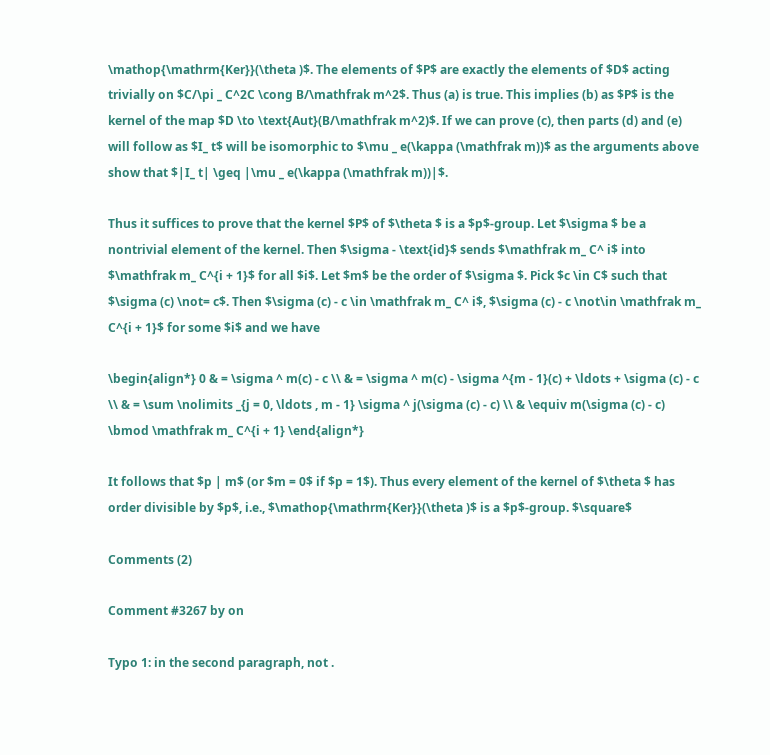\mathop{\mathrm{Ker}}(\theta )$. The elements of $P$ are exactly the elements of $D$ acting trivially on $C/\pi _ C^2C \cong B/\mathfrak m^2$. Thus (a) is true. This implies (b) as $P$ is the kernel of the map $D \to \text{Aut}(B/\mathfrak m^2)$. If we can prove (c), then parts (d) and (e) will follow as $I_ t$ will be isomorphic to $\mu _ e(\kappa (\mathfrak m))$ as the arguments above show that $|I_ t| \geq |\mu _ e(\kappa (\mathfrak m))|$.

Thus it suffices to prove that the kernel $P$ of $\theta $ is a $p$-group. Let $\sigma $ be a nontrivial element of the kernel. Then $\sigma - \text{id}$ sends $\mathfrak m_ C^ i$ into $\mathfrak m_ C^{i + 1}$ for all $i$. Let $m$ be the order of $\sigma $. Pick $c \in C$ such that $\sigma (c) \not= c$. Then $\sigma (c) - c \in \mathfrak m_ C^ i$, $\sigma (c) - c \not\in \mathfrak m_ C^{i + 1}$ for some $i$ and we have

\begin{align*} 0 & = \sigma ^ m(c) - c \\ & = \sigma ^ m(c) - \sigma ^{m - 1}(c) + \ldots + \sigma (c) - c \\ & = \sum \nolimits _{j = 0, \ldots , m - 1} \sigma ^ j(\sigma (c) - c) \\ & \equiv m(\sigma (c) - c) \bmod \mathfrak m_ C^{i + 1} \end{align*}

It follows that $p | m$ (or $m = 0$ if $p = 1$). Thus every element of the kernel of $\theta $ has order divisible by $p$, i.e., $\mathop{\mathrm{Ker}}(\theta )$ is a $p$-group. $\square$

Comments (2)

Comment #3267 by on

Typo 1: in the second paragraph, not .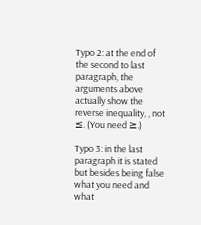Typo 2: at the end of the second to last paragraph, the arguments above actually show the reverse inequality, , not ≤. (You need ≥.)

Typo 3: in the last paragraph it is stated but besides being false what you need and what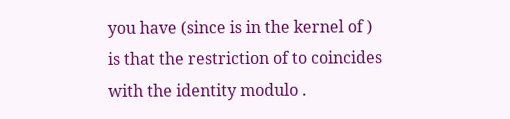you have (since is in the kernel of ) is that the restriction of to coincides with the identity modulo .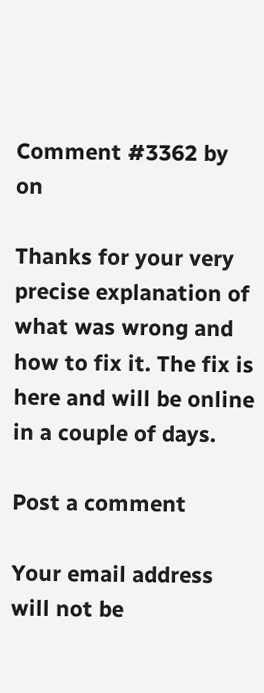Comment #3362 by on

Thanks for your very precise explanation of what was wrong and how to fix it. The fix is here and will be online in a couple of days.

Post a comment

Your email address will not be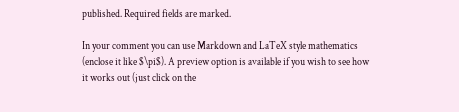published. Required fields are marked.

In your comment you can use Markdown and LaTeX style mathematics (enclose it like $\pi$). A preview option is available if you wish to see how it works out (just click on the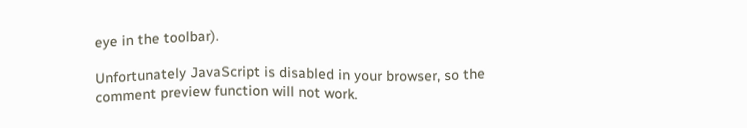eye in the toolbar).

Unfortunately JavaScript is disabled in your browser, so the comment preview function will not work.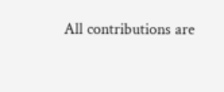All contributions are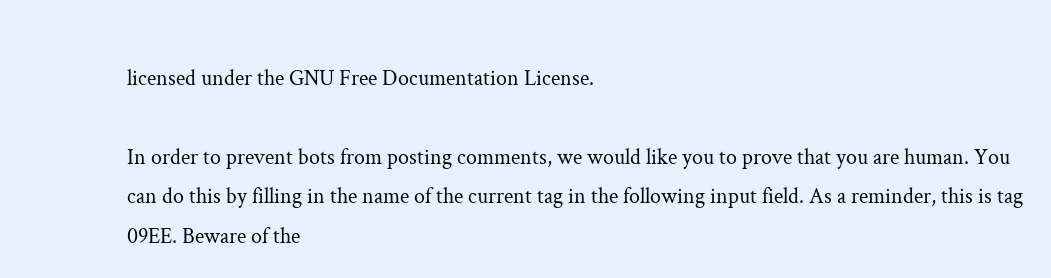licensed under the GNU Free Documentation License.

In order to prevent bots from posting comments, we would like you to prove that you are human. You can do this by filling in the name of the current tag in the following input field. As a reminder, this is tag 09EE. Beware of the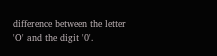difference between the letter 'O' and the digit '0'.